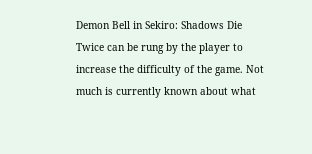Demon Bell in Sekiro: Shadows Die Twice can be rung by the player to increase the difficulty of the game. Not much is currently known about what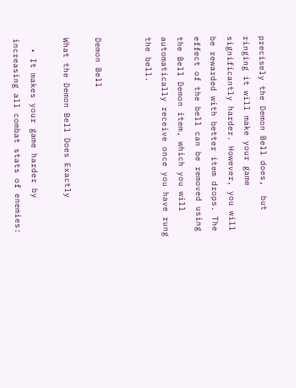precisely the Demon Bell does,  but ringing it will make your game significantly harder. However, you will be rewarded with better item drops. The effect of the bell can be removed using the Bell Demon item, which you will automatically receive once you have rung the bell.


Demon Bell

What the Demon Bell Does Exactly

  • It makes your game harder by increasing all combat stats of enemies: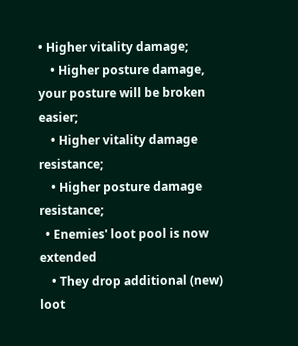• Higher vitality damage;
    • Higher posture damage, your posture will be broken easier;
    • Higher vitality damage resistance;
    • Higher posture damage resistance;
  • Enemies' loot pool is now extended
    • They drop additional (new) loot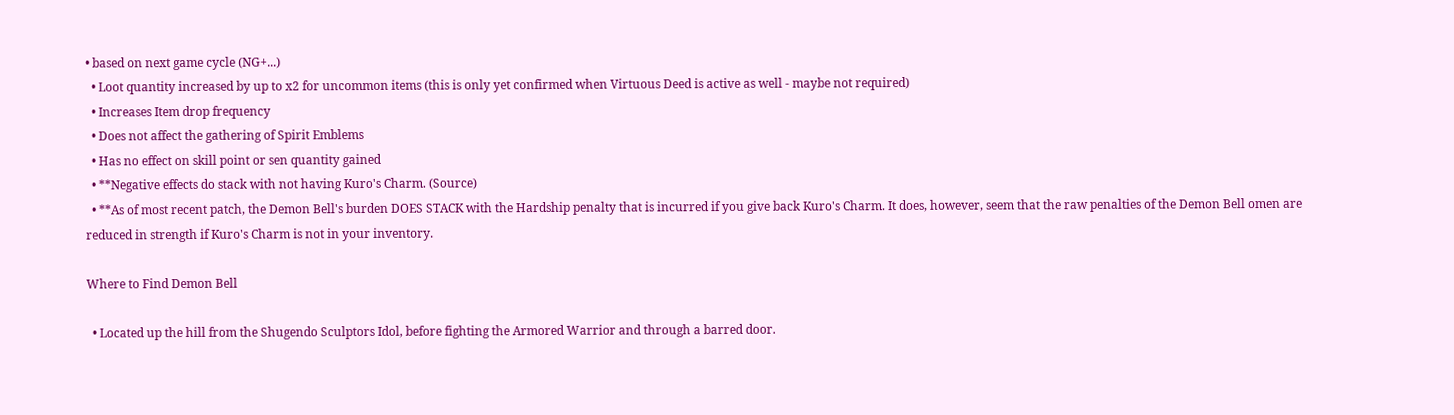• based on next game cycle (NG+...)
  • Loot quantity increased by up to x2 for uncommon items (this is only yet confirmed when Virtuous Deed is active as well - maybe not required)
  • Increases Item drop frequency
  • Does not affect the gathering of Spirit Emblems
  • Has no effect on skill point or sen quantity gained
  • **Negative effects do stack with not having Kuro's Charm. (Source)
  • **As of most recent patch, the Demon Bell's burden DOES STACK with the Hardship penalty that is incurred if you give back Kuro's Charm. It does, however, seem that the raw penalties of the Demon Bell omen are reduced in strength if Kuro's Charm is not in your inventory.

Where to Find Demon Bell

  • Located up the hill from the Shugendo Sculptors Idol, before fighting the Armored Warrior and through a barred door.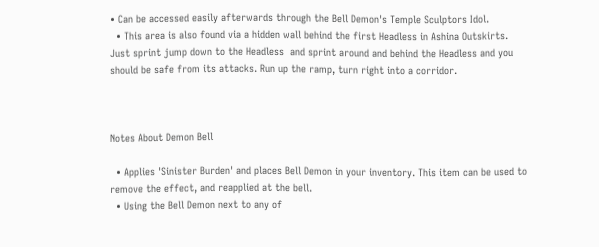• Can be accessed easily afterwards through the Bell Demon's Temple Sculptors Idol.
  • This area is also found via a hidden wall behind the first Headless in Ashina Outskirts. Just sprint jump down to the Headless  and sprint around and behind the Headless and you should be safe from its attacks. Run up the ramp, turn right into a corridor.



Notes About Demon Bell

  • Applies 'Sinister Burden' and places Bell Demon in your inventory. This item can be used to remove the effect, and reapplied at the bell.
  • Using the Bell Demon next to any of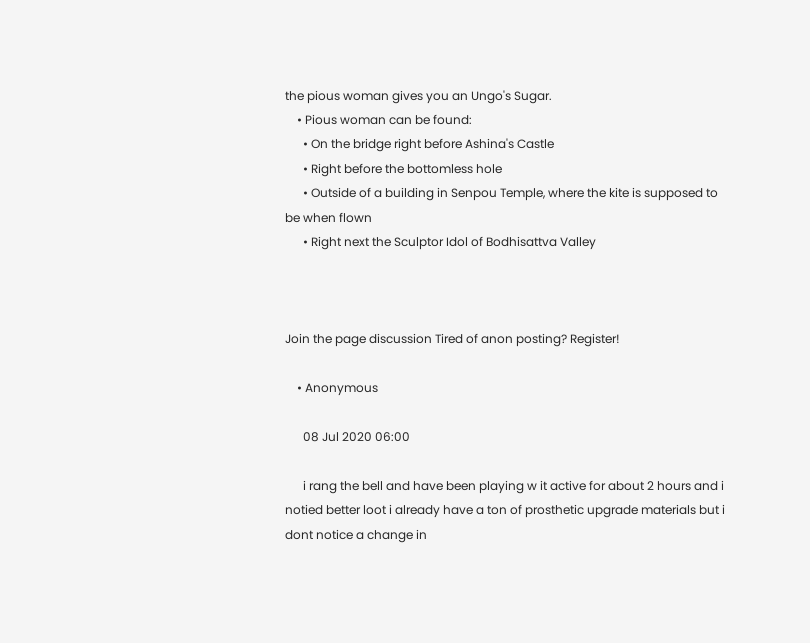the pious woman gives you an Ungo's Sugar.
    • Pious woman can be found:
      • On the bridge right before Ashina's Castle
      • Right before the bottomless hole
      • Outside of a building in Senpou Temple, where the kite is supposed to be when flown
      • Right next the Sculptor Idol of Bodhisattva Valley



Join the page discussion Tired of anon posting? Register!

    • Anonymous

      08 Jul 2020 06:00

      i rang the bell and have been playing w it active for about 2 hours and i notied better loot i already have a ton of prosthetic upgrade materials but i dont notice a change in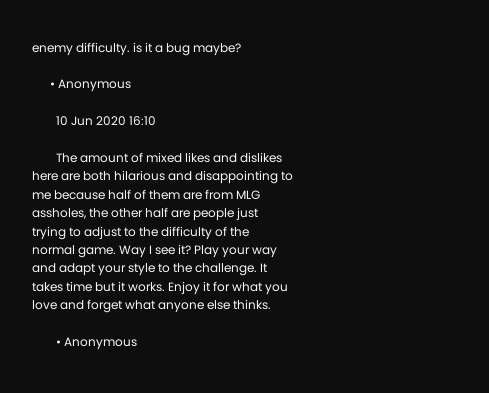enemy difficulty. is it a bug maybe?

      • Anonymous

        10 Jun 2020 16:10

        The amount of mixed likes and dislikes here are both hilarious and disappointing to me because half of them are from MLG assholes, the other half are people just trying to adjust to the difficulty of the normal game. Way I see it? Play your way and adapt your style to the challenge. It takes time but it works. Enjoy it for what you love and forget what anyone else thinks.

        • Anonymous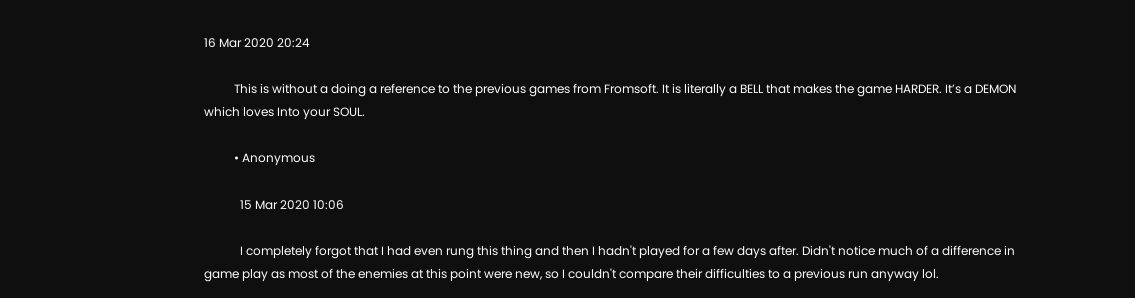16 Mar 2020 20:24

          This is without a doing a reference to the previous games from Fromsoft. It is literally a BELL that makes the game HARDER. It’s a DEMON which loves Into your SOUL.

          • Anonymous

            15 Mar 2020 10:06

            I completely forgot that I had even rung this thing and then I hadn't played for a few days after. Didn't notice much of a difference in game play as most of the enemies at this point were new, so I couldn't compare their difficulties to a previous run anyway lol.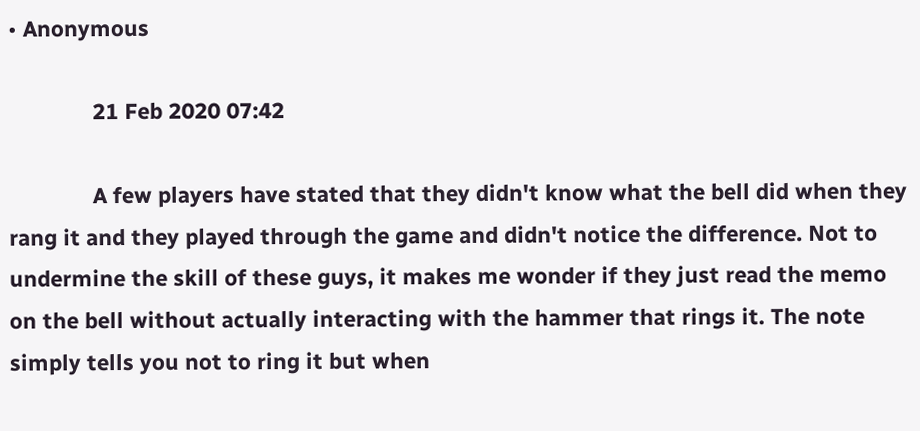• Anonymous

              21 Feb 2020 07:42

              A few players have stated that they didn't know what the bell did when they rang it and they played through the game and didn't notice the difference. Not to undermine the skill of these guys, it makes me wonder if they just read the memo on the bell without actually interacting with the hammer that rings it. The note simply tells you not to ring it but when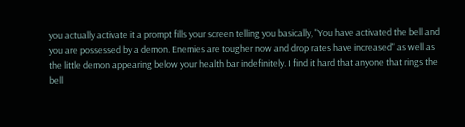you actually activate it a prompt fills your screen telling you basically, "You have activated the bell and you are possessed by a demon. Enemies are tougher now and drop rates have increased" as well as the little demon appearing below your health bar indefinitely. I find it hard that anyone that rings the bell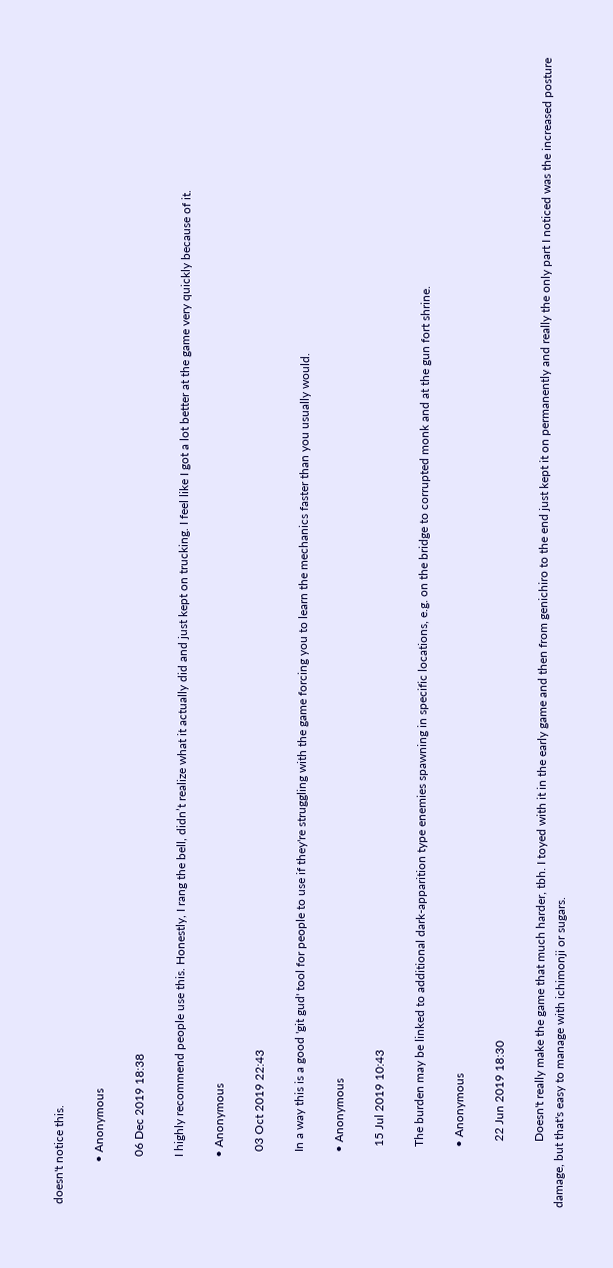doesn't notice this.

              • Anonymous

                06 Dec 2019 18:38

                I highly recommend people use this. Honestly, I rang the bell, didn’t realize what it actually did and just kept on trucking. I feel like I got a lot better at the game very quickly because of it.

                • Anonymous

                  03 Oct 2019 22:43

                  In a way this is a good 'git gud' tool for people to use if they're struggling with the game forcing you to learn the mechanics faster than you usually would.

                  • Anonymous

                    15 Jul 2019 10:43

                    The burden may be linked to additional dark-apparition type enemies spawning in specific locations, e.g. on the bridge to corrupted monk and at the gun fort shrine.

                    • Anonymous

                      22 Jun 2019 18:30

                      Doesn't really make the game that much harder, tbh. I toyed with it in the early game and then from genichiro to the end just kept it on permanently and really the only part I noticed was the increased posture damage, but that's easy to manage with ichimonji or sugars.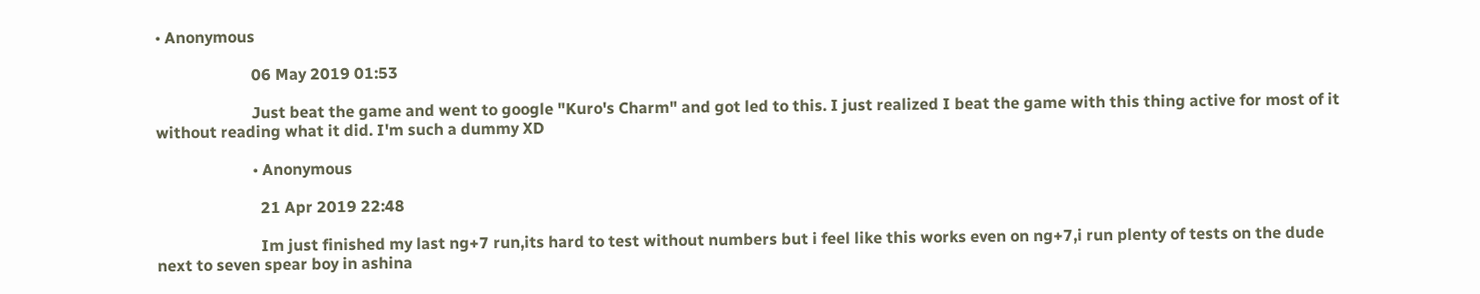• Anonymous

                        06 May 2019 01:53

                        Just beat the game and went to google "Kuro's Charm" and got led to this. I just realized I beat the game with this thing active for most of it without reading what it did. I'm such a dummy XD

                        • Anonymous

                          21 Apr 2019 22:48

                          Im just finished my last ng+7 run,its hard to test without numbers but i feel like this works even on ng+7,i run plenty of tests on the dude next to seven spear boy in ashina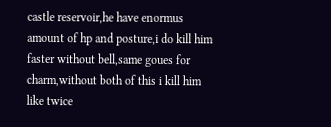castle reservoir,he have enormus amount of hp and posture,i do kill him faster without bell,same goues for charm,without both of this i kill him like twice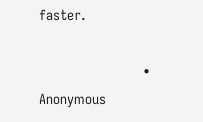faster.

                          • Anonymous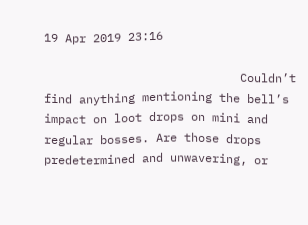19 Apr 2019 23:16

                            Couldn’t find anything mentioning the bell’s impact on loot drops on mini and regular bosses. Are those drops predetermined and unwavering, or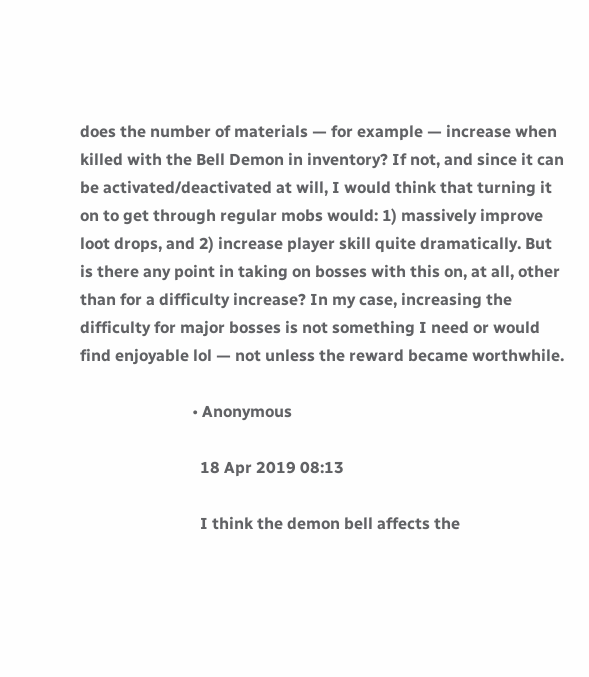does the number of materials — for example — increase when killed with the Bell Demon in inventory? If not, and since it can be activated/deactivated at will, I would think that turning it on to get through regular mobs would: 1) massively improve loot drops, and 2) increase player skill quite dramatically. But is there any point in taking on bosses with this on, at all, other than for a difficulty increase? In my case, increasing the difficulty for major bosses is not something I need or would find enjoyable lol — not unless the reward became worthwhile.

                            • Anonymous

                              18 Apr 2019 08:13

                              I think the demon bell affects the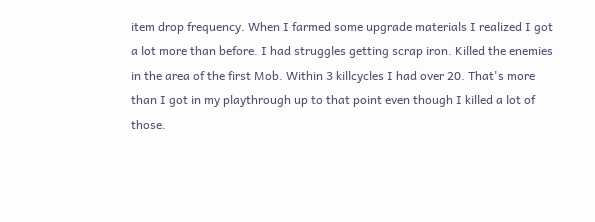item drop frequency. When I farmed some upgrade materials I realized I got a lot more than before. I had struggles getting scrap iron. Killed the enemies in the area of the first Mob. Within 3 killcycles I had over 20. That's more than I got in my playthrough up to that point even though I killed a lot of those.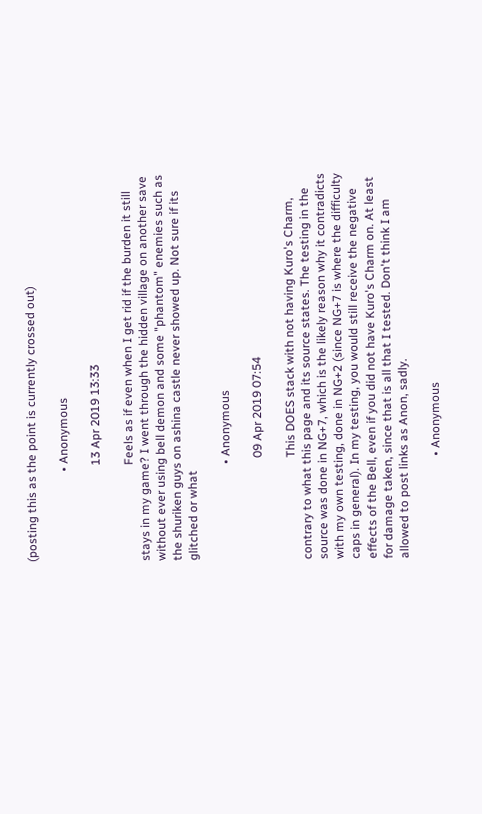(posting this as the point is currently crossed out)

                              • Anonymous

                                13 Apr 2019 13:33

                                Feels as if even when I get rid if the burden it still stays in my game? I went through the hidden village on another save without ever using bell demon and some "phantom" enemies such as the shuriken guys on ashina castle never showed up. Not sure if its glitched or what

                                • Anonymous

                                  09 Apr 2019 07:54

                                  This DOES stack with not having Kuro's Charm, contrary to what this page and its source states. The testing in the source was done in NG+7, which is the likely reason why it contradicts with my own testing, done in NG+2 (since NG+7 is where the difficulty caps in general). In my testing, you would still receive the negative effects of the Bell, even if you did not have Kuro's Charm on. At least for damage taken, since that is all that I tested. Don't think I am allowed to post links as Anon, sadly.

                                  • Anonymous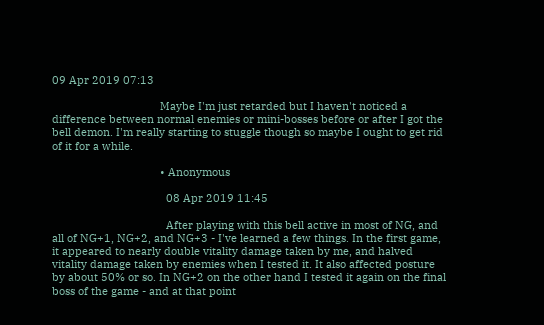09 Apr 2019 07:13

                                    Maybe I'm just retarded but I haven't noticed a difference between normal enemies or mini-bosses before or after I got the bell demon. I'm really starting to stuggle though so maybe I ought to get rid of it for a while.

                                    • Anonymous

                                      08 Apr 2019 11:45

                                      After playing with this bell active in most of NG, and all of NG+1, NG+2, and NG+3 - I've learned a few things. In the first game, it appeared to nearly double vitality damage taken by me, and halved vitality damage taken by enemies when I tested it. It also affected posture by about 50% or so. In NG+2 on the other hand I tested it again on the final boss of the game - and at that point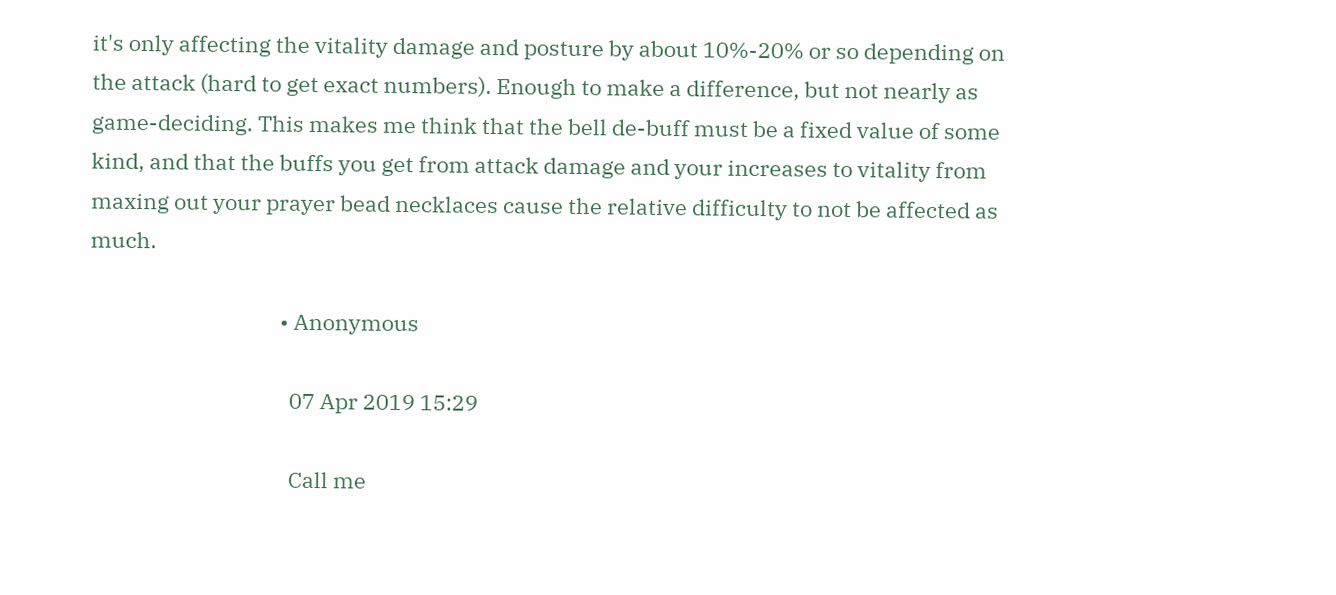it's only affecting the vitality damage and posture by about 10%-20% or so depending on the attack (hard to get exact numbers). Enough to make a difference, but not nearly as game-deciding. This makes me think that the bell de-buff must be a fixed value of some kind, and that the buffs you get from attack damage and your increases to vitality from maxing out your prayer bead necklaces cause the relative difficulty to not be affected as much.

                                      • Anonymous

                                        07 Apr 2019 15:29

                                        Call me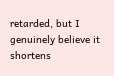retarded, but I genuinely believe it shortens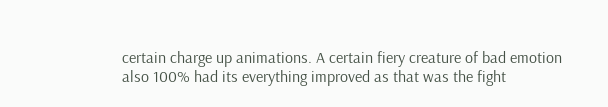certain charge up animations. A certain fiery creature of bad emotion also 100% had its everything improved as that was the fight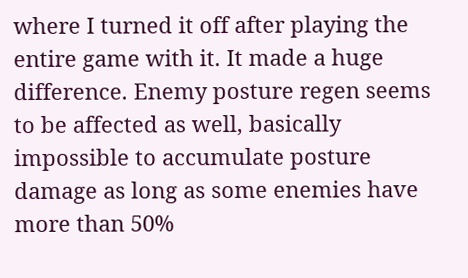where I turned it off after playing the entire game with it. It made a huge difference. Enemy posture regen seems to be affected as well, basically impossible to accumulate posture damage as long as some enemies have more than 50%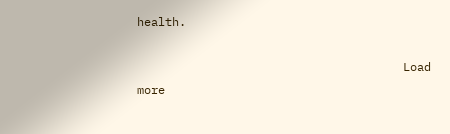health.

                                      Load more